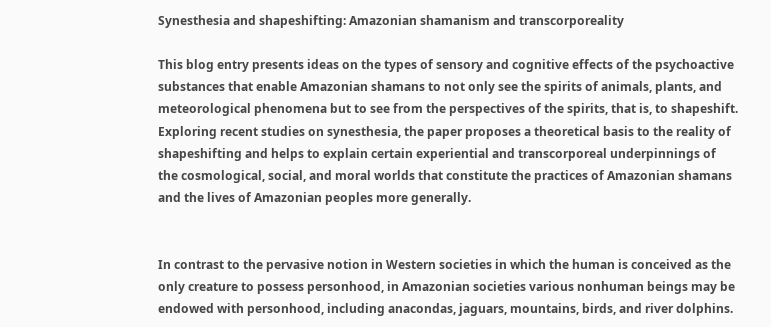Synesthesia and shapeshifting: Amazonian shamanism and transcorporeality

This blog entry presents ideas on the types of sensory and cognitive effects of the psychoactive substances that enable Amazonian shamans to not only see the spirits of animals, plants, and meteorological phenomena but to see from the perspectives of the spirits, that is, to shapeshift. Exploring recent studies on synesthesia, the paper proposes a theoretical basis to the reality of shapeshifting and helps to explain certain experiential and transcorporeal underpinnings of the cosmological, social, and moral worlds that constitute the practices of Amazonian shamans and the lives of Amazonian peoples more generally.


In contrast to the pervasive notion in Western societies in which the human is conceived as the only creature to possess personhood, in Amazonian societies various nonhuman beings may be endowed with personhood, including anacondas, jaguars, mountains, birds, and river dolphins.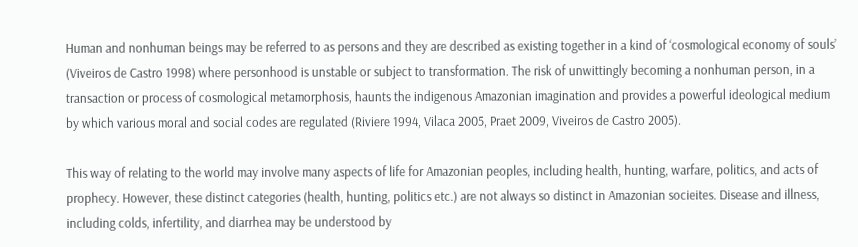Human and nonhuman beings may be referred to as persons and they are described as existing together in a kind of ‘cosmological economy of souls’ (Viveiros de Castro 1998) where personhood is unstable or subject to transformation. The risk of unwittingly becoming a nonhuman person, in a transaction or process of cosmological metamorphosis, haunts the indigenous Amazonian imagination and provides a powerful ideological medium by which various moral and social codes are regulated (Riviere 1994, Vilaca 2005, Praet 2009, Viveiros de Castro 2005).

This way of relating to the world may involve many aspects of life for Amazonian peoples, including health, hunting, warfare, politics, and acts of prophecy. However, these distinct categories (health, hunting, politics etc.) are not always so distinct in Amazonian socieites. Disease and illness, including colds, infertility, and diarrhea may be understood by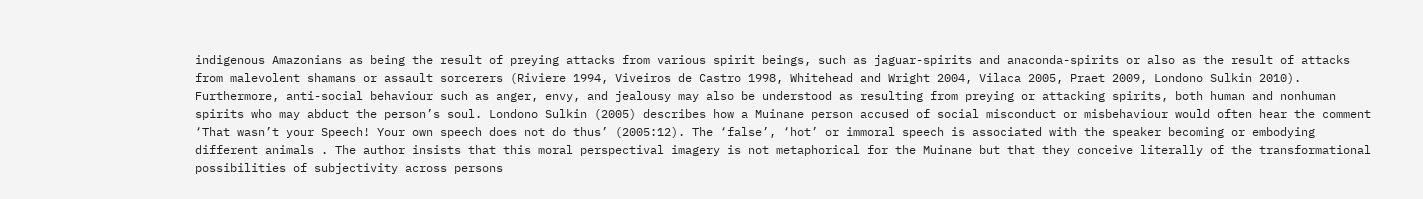indigenous Amazonians as being the result of preying attacks from various spirit beings, such as jaguar-spirits and anaconda-spirits or also as the result of attacks from malevolent shamans or assault sorcerers (Riviere 1994, Viveiros de Castro 1998, Whitehead and Wright 2004, Vilaca 2005, Praet 2009, Londono Sulkin 2010). Furthermore, anti-social behaviour such as anger, envy, and jealousy may also be understood as resulting from preying or attacking spirits, both human and nonhuman spirits who may abduct the person’s soul. Londono Sulkin (2005) describes how a Muinane person accused of social misconduct or misbehaviour would often hear the comment ‘That wasn’t your Speech! Your own speech does not do thus’ (2005:12). The ‘false’, ‘hot’ or immoral speech is associated with the speaker becoming or embodying different animals . The author insists that this moral perspectival imagery is not metaphorical for the Muinane but that they conceive literally of the transformational possibilities of subjectivity across persons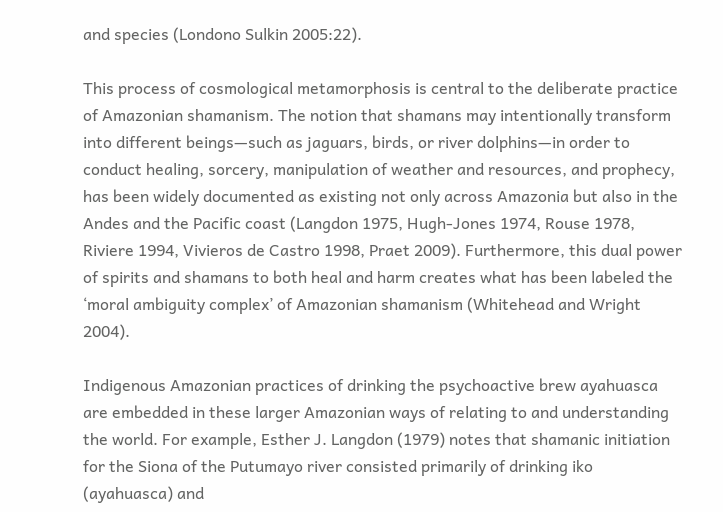and species (Londono Sulkin 2005:22).

This process of cosmological metamorphosis is central to the deliberate practice of Amazonian shamanism. The notion that shamans may intentionally transform into different beings—such as jaguars, birds, or river dolphins—in order to conduct healing, sorcery, manipulation of weather and resources, and prophecy, has been widely documented as existing not only across Amazonia but also in the Andes and the Pacific coast (Langdon 1975, Hugh-Jones 1974, Rouse 1978, Riviere 1994, Vivieros de Castro 1998, Praet 2009). Furthermore, this dual power of spirits and shamans to both heal and harm creates what has been labeled the ‘moral ambiguity complex’ of Amazonian shamanism (Whitehead and Wright 2004).

Indigenous Amazonian practices of drinking the psychoactive brew ayahuasca are embedded in these larger Amazonian ways of relating to and understanding the world. For example, Esther J. Langdon (1979) notes that shamanic initiation for the Siona of the Putumayo river consisted primarily of drinking iko (ayahuasca) and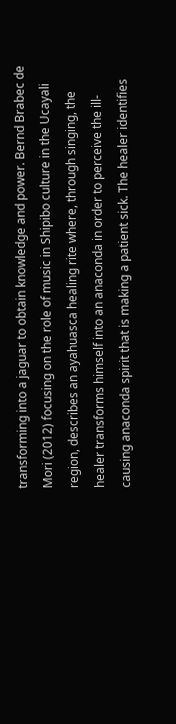transforming into a jaguar to obtain knowledge and power. Bernd Brabec de Mori (2012) focusing on the role of music in Shipibo culture in the Ucayali region, describes an ayahuasca healing rite where, through singing, the healer transforms himself into an anaconda in order to perceive the ill-causing anaconda spirit that is making a patient sick. The healer identifies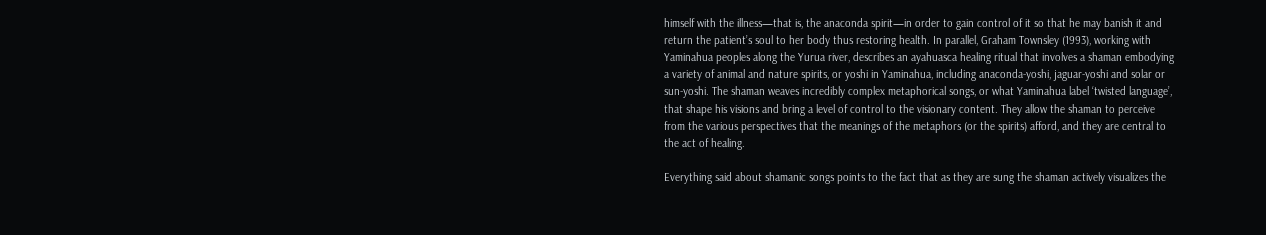himself with the illness—that is, the anaconda spirit—in order to gain control of it so that he may banish it and return the patient’s soul to her body thus restoring health. In parallel, Graham Townsley (1993), working with Yaminahua peoples along the Yurua river, describes an ayahuasca healing ritual that involves a shaman embodying a variety of animal and nature spirits, or yoshi in Yaminahua, including anaconda-yoshi, jaguar-yoshi and solar or sun-yoshi. The shaman weaves incredibly complex metaphorical songs, or what Yaminahua label ‘twisted language’, that shape his visions and bring a level of control to the visionary content. They allow the shaman to perceive from the various perspectives that the meanings of the metaphors (or the spirits) afford, and they are central to the act of healing.

Everything said about shamanic songs points to the fact that as they are sung the shaman actively visualizes the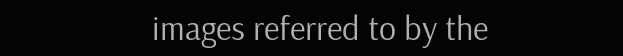images referred to by the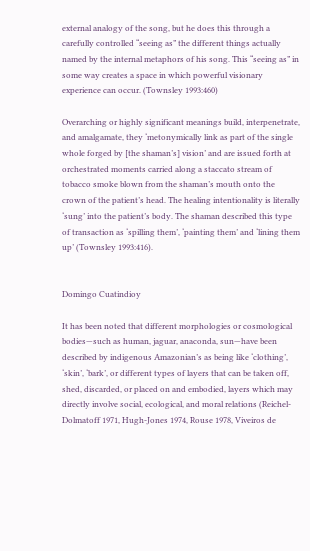external analogy of the song, but he does this through a carefully controlled “seeing as” the different things actually named by the internal metaphors of his song. This “seeing as” in some way creates a space in which powerful visionary experience can occur. (Townsley 1993:460)

Overarching or highly significant meanings build, interpenetrate, and amalgamate, they ‘metonymically link as part of the single whole forged by [the shaman’s] vision’ and are issued forth at orchestrated moments carried along a staccato stream of tobacco smoke blown from the shaman’s mouth onto the crown of the patient’s head. The healing intentionality is literally ‘sung’ into the patient’s body. The shaman described this type of transaction as ‘spilling them’, ‘painting them’ and ‘lining them up’ (Townsley 1993:416).


Domingo Cuatindioy

It has been noted that different morphologies or cosmological bodies—such as human, jaguar, anaconda, sun—have been described by indigenous Amazonian’s as being like ‘clothing’, ‘skin’, ‘bark’, or different types of layers that can be taken off, shed, discarded, or placed on and embodied, layers which may directly involve social, ecological, and moral relations (Reichel-Dolmatoff 1971, Hugh-Jones 1974, Rouse 1978, Viveiros de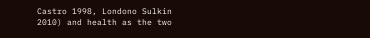Castro 1998, Londono Sulkin 2010) and health as the two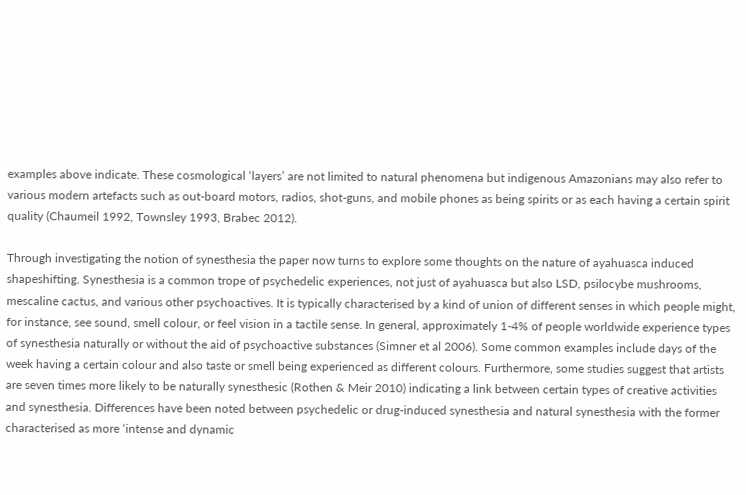examples above indicate. These cosmological ‘layers’ are not limited to natural phenomena but indigenous Amazonians may also refer to various modern artefacts such as out-board motors, radios, shot-guns, and mobile phones as being spirits or as each having a certain spirit quality (Chaumeil 1992, Townsley 1993, Brabec 2012).

Through investigating the notion of synesthesia the paper now turns to explore some thoughts on the nature of ayahuasca induced shapeshifting. Synesthesia is a common trope of psychedelic experiences, not just of ayahuasca but also LSD, psilocybe mushrooms, mescaline cactus, and various other psychoactives. It is typically characterised by a kind of union of different senses in which people might, for instance, see sound, smell colour, or feel vision in a tactile sense. In general, approximately 1-4% of people worldwide experience types of synesthesia naturally or without the aid of psychoactive substances (Simner et al 2006). Some common examples include days of the week having a certain colour and also taste or smell being experienced as different colours. Furthermore, some studies suggest that artists are seven times more likely to be naturally synesthesic (Rothen & Meir 2010) indicating a link between certain types of creative activities and synesthesia. Differences have been noted between psychedelic or drug-induced synesthesia and natural synesthesia with the former characterised as more ‘intense and dynamic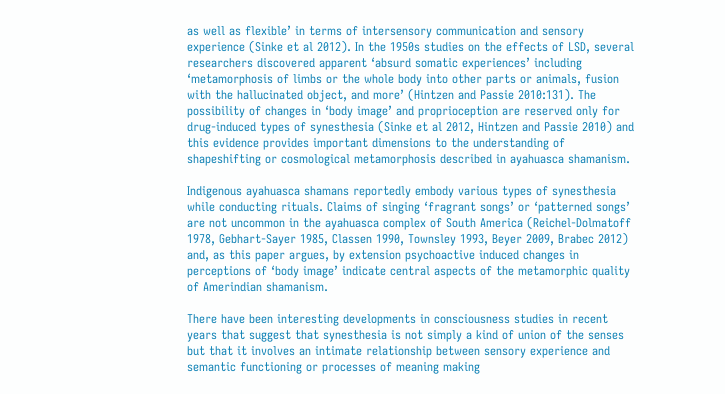as well as flexible’ in terms of intersensory communication and sensory experience (Sinke et al 2012). In the 1950s studies on the effects of LSD, several researchers discovered apparent ‘absurd somatic experiences’ including ‘metamorphosis of limbs or the whole body into other parts or animals, fusion with the hallucinated object, and more’ (Hintzen and Passie 2010:131). The possibility of changes in ‘body image’ and proprioception are reserved only for drug-induced types of synesthesia (Sinke et al 2012, Hintzen and Passie 2010) and this evidence provides important dimensions to the understanding of shapeshifting or cosmological metamorphosis described in ayahuasca shamanism.

Indigenous ayahuasca shamans reportedly embody various types of synesthesia while conducting rituals. Claims of singing ‘fragrant songs’ or ‘patterned songs’ are not uncommon in the ayahuasca complex of South America (Reichel-Dolmatoff 1978, Gebhart-Sayer 1985, Classen 1990, Townsley 1993, Beyer 2009, Brabec 2012) and, as this paper argues, by extension psychoactive induced changes in perceptions of ‘body image’ indicate central aspects of the metamorphic quality of Amerindian shamanism.

There have been interesting developments in consciousness studies in recent years that suggest that synesthesia is not simply a kind of union of the senses but that it involves an intimate relationship between sensory experience and semantic functioning or processes of meaning making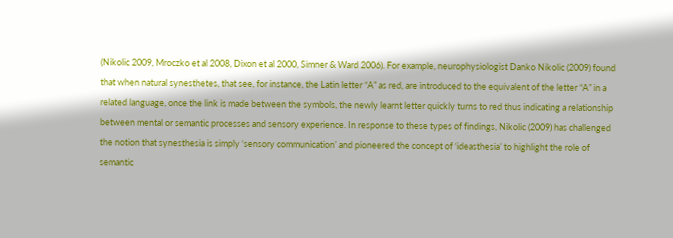(Nikolic 2009, Mroczko et al 2008, Dixon et al 2000, Simner & Ward 2006). For example, neurophysiologist Danko Nikolic (2009) found that when natural synesthetes, that see, for instance, the Latin letter “A” as red, are introduced to the equivalent of the letter “A” in a related language, once the link is made between the symbols, the newly learnt letter quickly turns to red thus indicating a relationship between mental or semantic processes and sensory experience. In response to these types of findings, Nikolic (2009) has challenged the notion that synesthesia is simply ‘sensory communication’ and pioneered the concept of ‘ideasthesia’ to highlight the role of semantic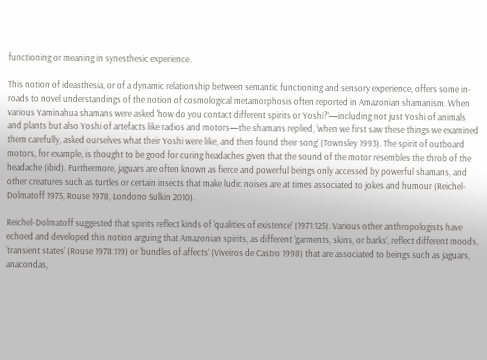functioning or meaning in synesthesic experience.

This notion of ideasthesia, or of a dynamic relationship between semantic functioning and sensory experience, offers some in-roads to novel understandings of the notion of cosmological metamorphosis often reported in Amazonian shamanism. When various Yaminahua shamans were asked ‘how do you contact different spirits or Yoshi?’—including not just Yoshi of animals and plants but also Yoshi of artefacts like radios and motors—the shamans replied, ‘when we first saw these things we examined them carefully, asked ourselves what their Yoshi were like, and then found their song’ (Townsley 1993). The spirit of outboard motors, for example, is thought to be good for curing headaches given that the sound of the motor resembles the throb of the headache (ibid). Furthermore, jaguars are often known as fierce and powerful beings only accessed by powerful shamans, and other creatures such as turtles or certain insects that make ludic noises are at times associated to jokes and humour (Reichel-Dolmatoff 1975, Rouse 1978, Londono Sulkin 2010).

Reichel-Dolmatoff suggested that spirits reflect kinds of ‘qualities of existence’ (1971:125). Various other anthropologists have echoed and developed this notion arguing that Amazonian spirits, as different ‘garments, skins, or barks’, reflect different moods, ‘transient states’ (Rouse 1978:119) or ‘bundles of affects’ (Viveiros de Castro 1998) that are associated to beings such as jaguars, anacondas,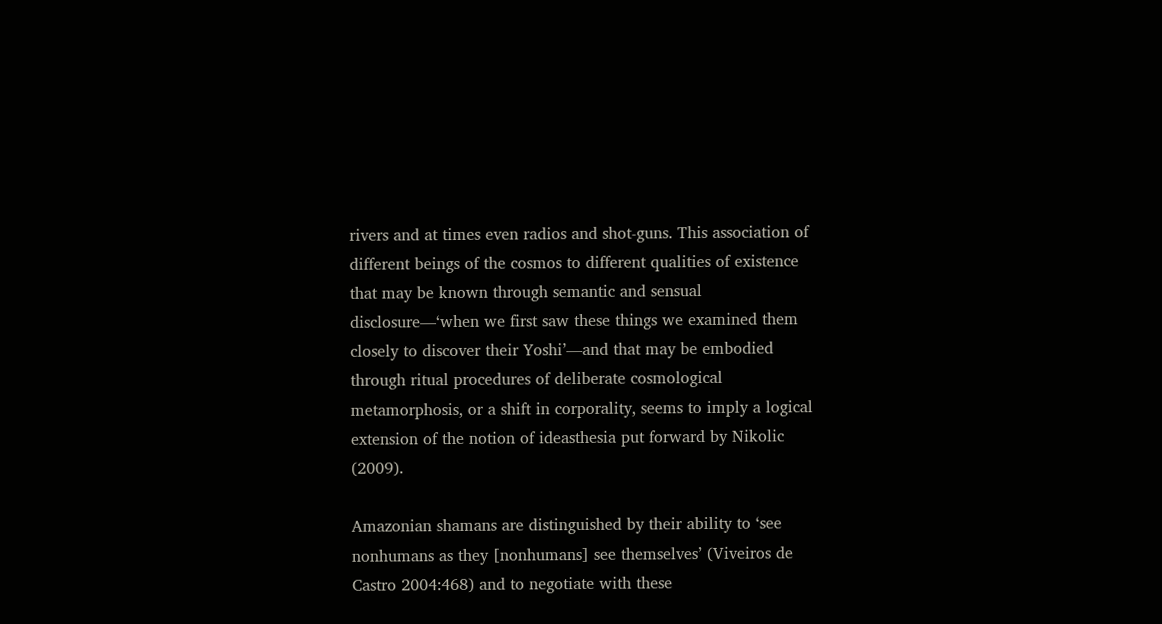rivers and at times even radios and shot-guns. This association of different beings of the cosmos to different qualities of existence that may be known through semantic and sensual disclosure—‘when we first saw these things we examined them closely to discover their Yoshi’—and that may be embodied through ritual procedures of deliberate cosmological metamorphosis, or a shift in corporality, seems to imply a logical extension of the notion of ideasthesia put forward by Nikolic (2009).

Amazonian shamans are distinguished by their ability to ‘see nonhumans as they [nonhumans] see themselves’ (Viveiros de Castro 2004:468) and to negotiate with these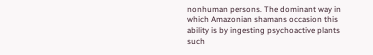nonhuman persons. The dominant way in which Amazonian shamans occasion this ability is by ingesting psychoactive plants such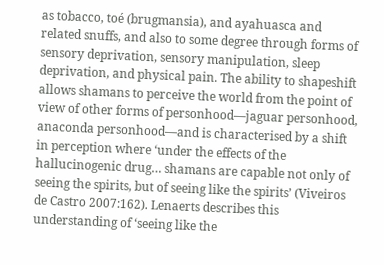as tobacco, toé (brugmansia), and ayahuasca and related snuffs, and also to some degree through forms of sensory deprivation, sensory manipulation, sleep deprivation, and physical pain. The ability to shapeshift allows shamans to perceive the world from the point of view of other forms of personhood—jaguar personhood, anaconda personhood—and is characterised by a shift in perception where ‘under the effects of the hallucinogenic drug… shamans are capable not only of seeing the spirits, but of seeing like the spirits’ (Viveiros de Castro 2007:162). Lenaerts describes this understanding of ‘seeing like the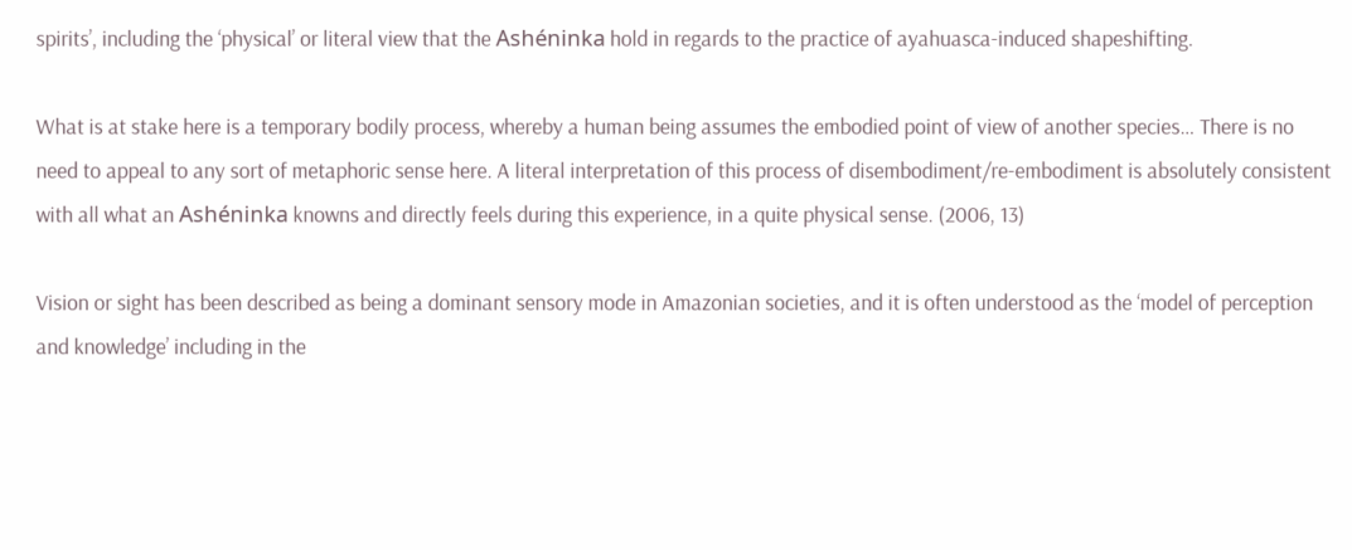spirits’, including the ‘physical’ or literal view that the Ashéninka hold in regards to the practice of ayahuasca-induced shapeshifting.

What is at stake here is a temporary bodily process, whereby a human being assumes the embodied point of view of another species… There is no need to appeal to any sort of metaphoric sense here. A literal interpretation of this process of disembodiment/re-embodiment is absolutely consistent with all what an Ashéninka knowns and directly feels during this experience, in a quite physical sense. (2006, 13)

Vision or sight has been described as being a dominant sensory mode in Amazonian societies, and it is often understood as the ‘model of perception and knowledge’ including in the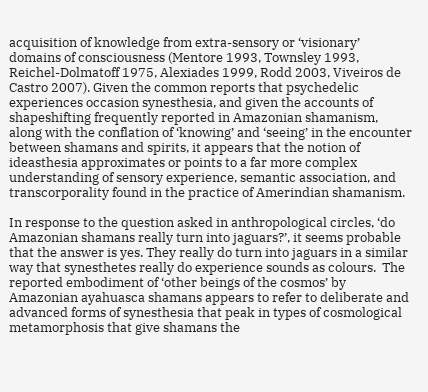acquisition of knowledge from extra-sensory or ‘visionary’ domains of consciousness (Mentore 1993, Townsley 1993, Reichel-Dolmatoff 1975, Alexiades 1999, Rodd 2003, Viveiros de Castro 2007). Given the common reports that psychedelic experiences occasion synesthesia, and given the accounts of shapeshifting frequently reported in Amazonian shamanism, along with the conflation of ‘knowing’ and ‘seeing’ in the encounter between shamans and spirits, it appears that the notion of ideasthesia approximates or points to a far more complex understanding of sensory experience, semantic association, and transcorporality found in the practice of Amerindian shamanism.

In response to the question asked in anthropological circles, ‘do Amazonian shamans really turn into jaguars?’, it seems probable that the answer is yes. They really do turn into jaguars in a similar way that synesthetes really do experience sounds as colours.  The reported embodiment of ‘other beings of the cosmos’ by Amazonian ayahuasca shamans appears to refer to deliberate and advanced forms of synesthesia that peak in types of cosmological metamorphosis that give shamans the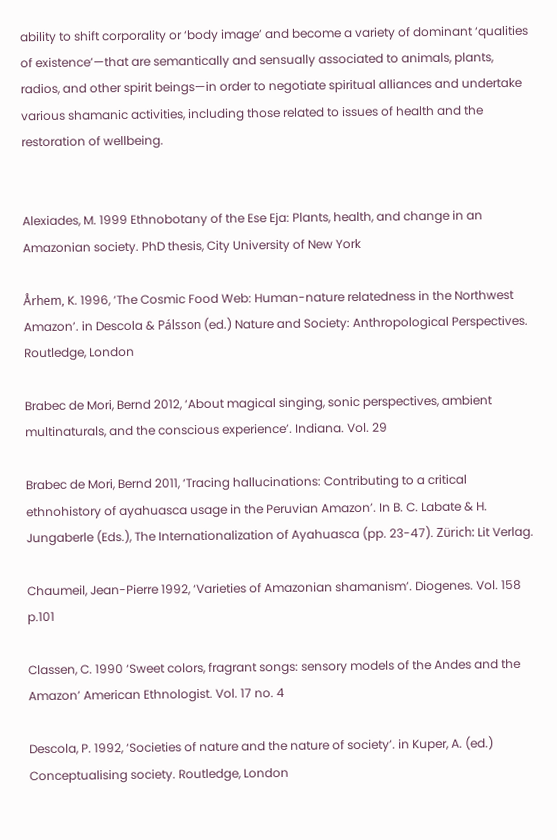ability to shift corporality or ‘body image’ and become a variety of dominant ‘qualities of existence’—that are semantically and sensually associated to animals, plants, radios, and other spirit beings—in order to negotiate spiritual alliances and undertake various shamanic activities, including those related to issues of health and the restoration of wellbeing.


Alexiades, M. 1999 Ethnobotany of the Ese Eja: Plants, health, and change in an Amazonian society. PhD thesis, City University of New York

Århem, K. 1996, ‘The Cosmic Food Web: Human-nature relatedness in the Northwest Amazon’. in Descola & Pálsson (ed.) Nature and Society: Anthropological Perspectives. Routledge, London

Brabec de Mori, Bernd 2012, ‘About magical singing, sonic perspectives, ambient multinaturals, and the conscious experience’. Indiana. Vol. 29

Brabec de Mori, Bernd 2011, ‘Tracing hallucinations: Contributing to a critical ethnohistory of ayahuasca usage in the Peruvian Amazon’. In B. C. Labate & H. Jungaberle (Eds.), The Internationalization of Ayahuasca (pp. 23-47). Zürich: Lit Verlag.

Chaumeil, Jean-Pierre 1992, ‘Varieties of Amazonian shamanism’. Diogenes. Vol. 158 p.101

Classen, C. 1990 ‘Sweet colors, fragrant songs: sensory models of the Andes and the Amazon’ American Ethnologist. Vol. 17 no. 4

Descola, P. 1992, ‘Societies of nature and the nature of society’. in Kuper, A. (ed.) Conceptualising society. Routledge, London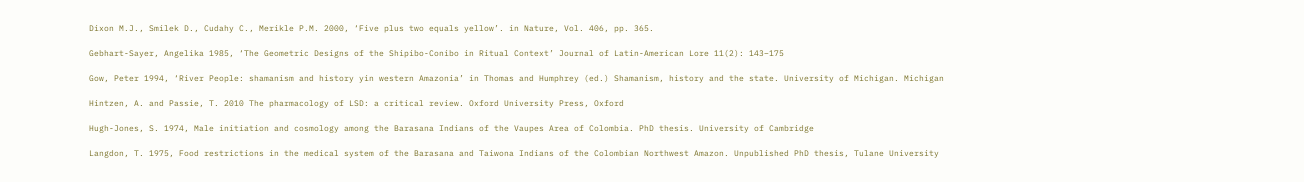Dixon M.J., Smilek D., Cudahy C., Merikle P.M. 2000, ‘Five plus two equals yellow’. in Nature, Vol. 406, pp. 365.

Gebhart-Sayer, Angelika 1985, ‘The Geometric Designs of the Shipibo-Conibo in Ritual Context’ Journal of Latin-American Lore 11(2): 143–175

Gow, Peter 1994, ‘River People: shamanism and history yin western Amazonia’ in Thomas and Humphrey (ed.) Shamanism, history and the state. University of Michigan. Michigan

Hintzen, A. and Passie, T. 2010 The pharmacology of LSD: a critical review. Oxford University Press, Oxford

Hugh-Jones, S. 1974, Male initiation and cosmology among the Barasana Indians of the Vaupes Area of Colombia. PhD thesis. University of Cambridge

Langdon, T. 1975, Food restrictions in the medical system of the Barasana and Taiwona Indians of the Colombian Northwest Amazon. Unpublished PhD thesis, Tulane University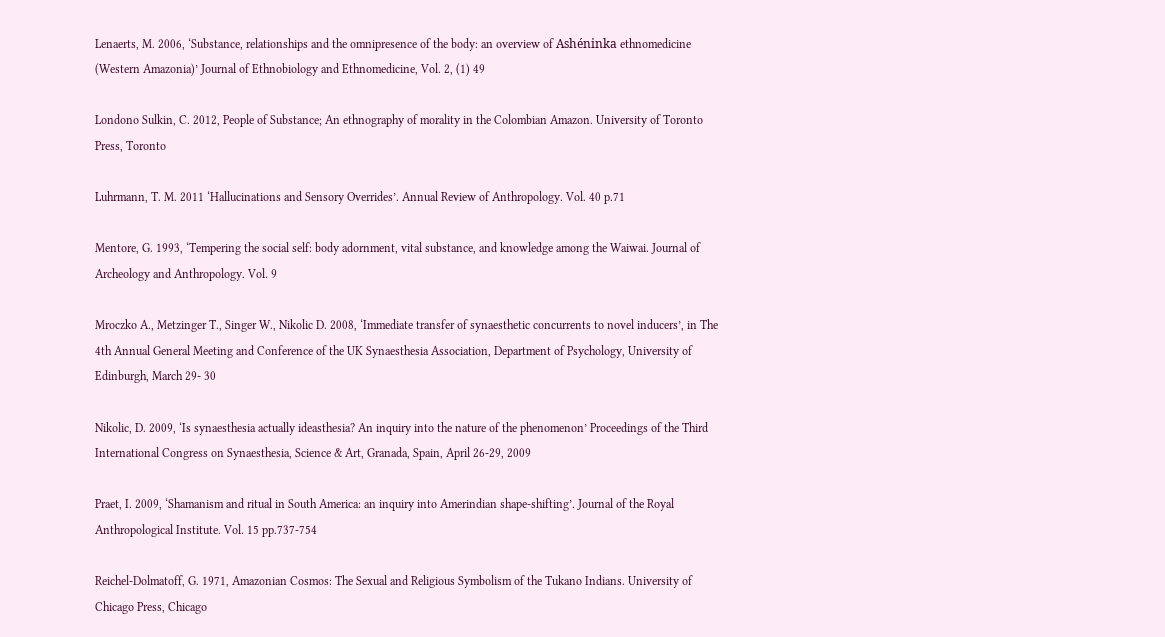Lenaerts, M. 2006, ‘Substance, relationships and the omnipresence of the body: an overview of Ashéninka ethnomedicine (Western Amazonia)’ Journal of Ethnobiology and Ethnomedicine, Vol. 2, (1) 49

Londono Sulkin, C. 2012, People of Substance; An ethnography of morality in the Colombian Amazon. University of Toronto Press, Toronto

Luhrmann, T. M. 2011 ‘Hallucinations and Sensory Overrides’. Annual Review of Anthropology. Vol. 40 p.71

Mentore, G. 1993, ‘Tempering the social self: body adornment, vital substance, and knowledge among the Waiwai. Journal of Archeology and Anthropology. Vol. 9

Mroczko A., Metzinger T., Singer W., Nikolic D. 2008, ‘Immediate transfer of synaesthetic concurrents to novel inducers’, in The 4th Annual General Meeting and Conference of the UK Synaesthesia Association, Department of Psychology, University of Edinburgh, March 29- 30

Nikolic, D. 2009, ‘Is synaesthesia actually ideasthesia? An inquiry into the nature of the phenomenon’ Proceedings of the Third International Congress on Synaesthesia, Science & Art, Granada, Spain, April 26-29, 2009

Praet, I. 2009, ‘Shamanism and ritual in South America: an inquiry into Amerindian shape-shifting’. Journal of the Royal Anthropological Institute. Vol. 15 pp.737-754

Reichel-Dolmatoff, G. 1971, Amazonian Cosmos: The Sexual and Religious Symbolism of the Tukano Indians. University of Chicago Press, Chicago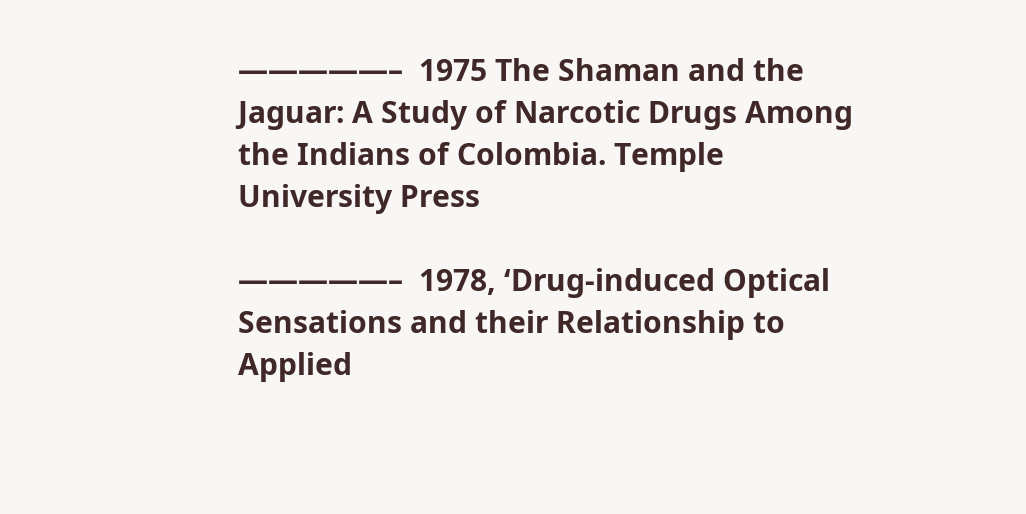—————–  1975 The Shaman and the Jaguar: A Study of Narcotic Drugs Among the Indians of Colombia. Temple University Press

—————–  1978, ‘Drug-induced Optical Sensations and their Relationship to Applied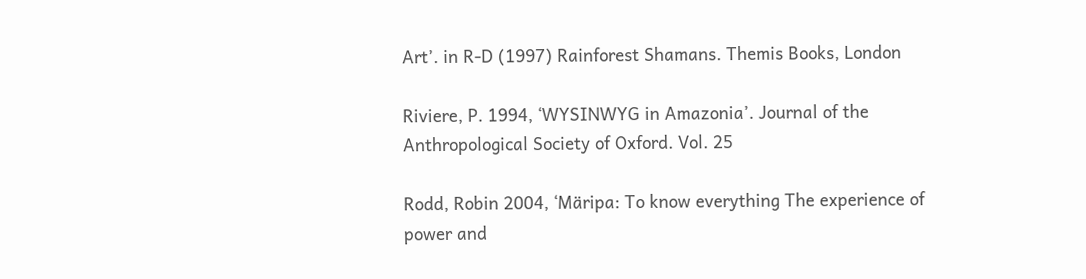Art’. in R-D (1997) Rainforest Shamans. Themis Books, London

Riviere, P. 1994, ‘WYSINWYG in Amazonia’. Journal of the Anthropological Society of Oxford. Vol. 25

Rodd, Robin 2004, ‘Märipa: To know everything The experience of power and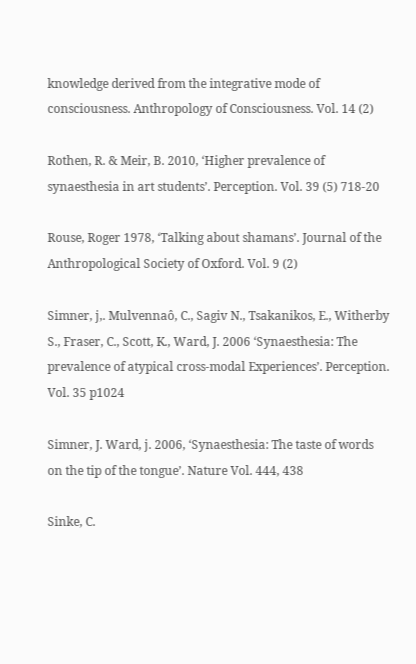knowledge derived from the integrative mode of consciousness. Anthropology of Consciousness. Vol. 14 (2)

Rothen, R. & Meir, B. 2010, ‘Higher prevalence of synaesthesia in art students’. Perception. Vol. 39 (5) 718-20

Rouse, Roger 1978, ‘Talking about shamans’. Journal of the Anthropological Society of Oxford. Vol. 9 (2)

Simner, j,. Mulvennaô, C., Sagiv N., Tsakanikos, E., Witherby S., Fraser, C., Scott, K., Ward, J. 2006 ‘Synaesthesia: The prevalence of atypical cross-modal Experiences’. Perception. Vol. 35 p1024

Simner, J. Ward, j. 2006, ‘Synaesthesia: The taste of words on the tip of the tongue’. Nature Vol. 444, 438

Sinke, C.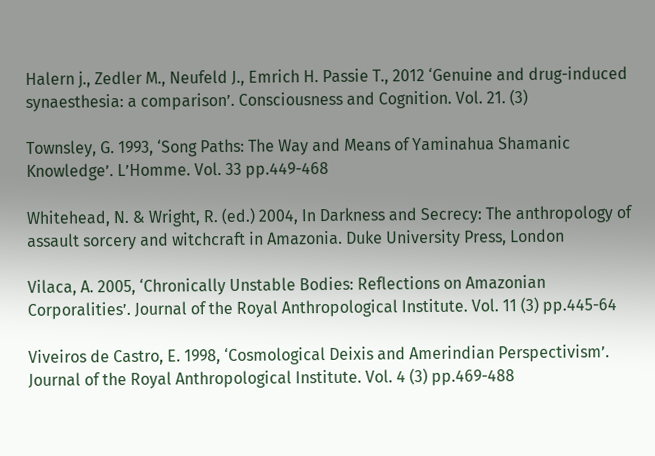Halern j., Zedler M., Neufeld J., Emrich H. Passie T., 2012 ‘Genuine and drug-induced synaesthesia: a comparison’. Consciousness and Cognition. Vol. 21. (3)

Townsley, G. 1993, ‘Song Paths: The Way and Means of Yaminahua Shamanic Knowledge’. L’Homme. Vol. 33 pp.449-468

Whitehead, N. & Wright, R. (ed.) 2004, In Darkness and Secrecy: The anthropology of assault sorcery and witchcraft in Amazonia. Duke University Press, London

Vilaca, A. 2005, ‘Chronically Unstable Bodies: Reflections on Amazonian Corporalities’. Journal of the Royal Anthropological Institute. Vol. 11 (3) pp.445-64

Viveiros de Castro, E. 1998, ‘Cosmological Deixis and Amerindian Perspectivism’. Journal of the Royal Anthropological Institute. Vol. 4 (3) pp.469-488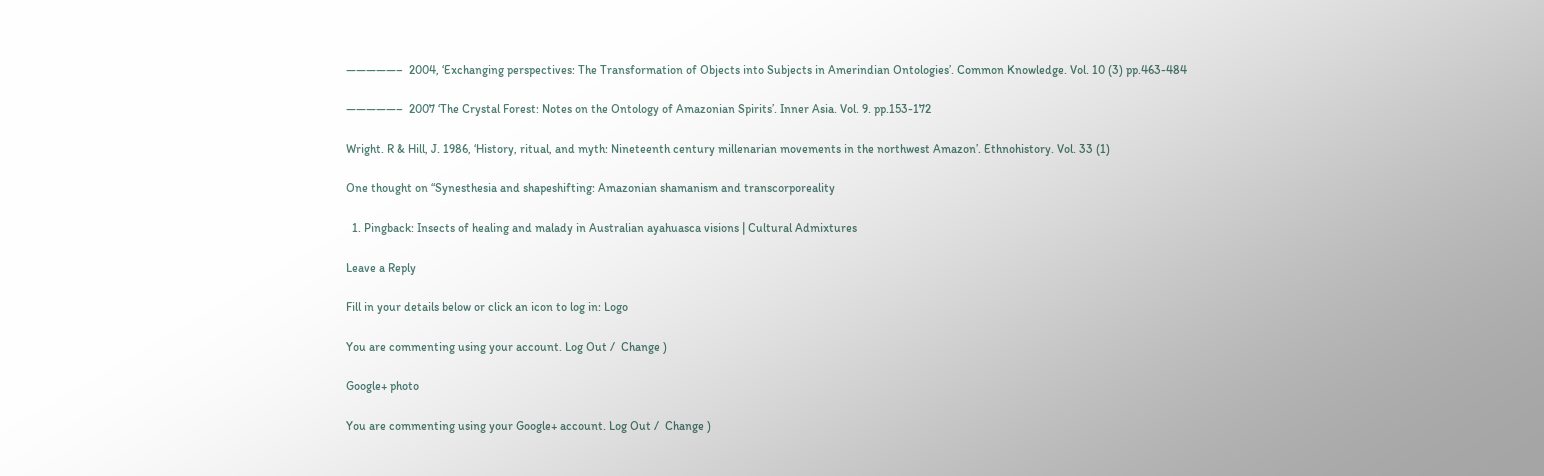—————–  2004, ‘Exchanging perspectives: The Transformation of Objects into Subjects in Amerindian Ontologies’. Common Knowledge. Vol. 10 (3) pp.463-484

—————–  2007 ‘The Crystal Forest: Notes on the Ontology of Amazonian Spirits’. Inner Asia. Vol. 9. pp.153-172

Wright. R & Hill, J. 1986, ‘History, ritual, and myth: Nineteenth century millenarian movements in the northwest Amazon’. Ethnohistory. Vol. 33 (1)

One thought on “Synesthesia and shapeshifting: Amazonian shamanism and transcorporeality

  1. Pingback: Insects of healing and malady in Australian ayahuasca visions | Cultural Admixtures

Leave a Reply

Fill in your details below or click an icon to log in: Logo

You are commenting using your account. Log Out /  Change )

Google+ photo

You are commenting using your Google+ account. Log Out /  Change )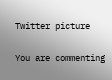Twitter picture

You are commenting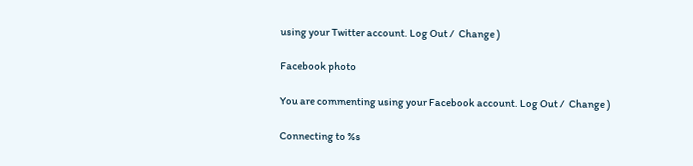using your Twitter account. Log Out /  Change )

Facebook photo

You are commenting using your Facebook account. Log Out /  Change )

Connecting to %s